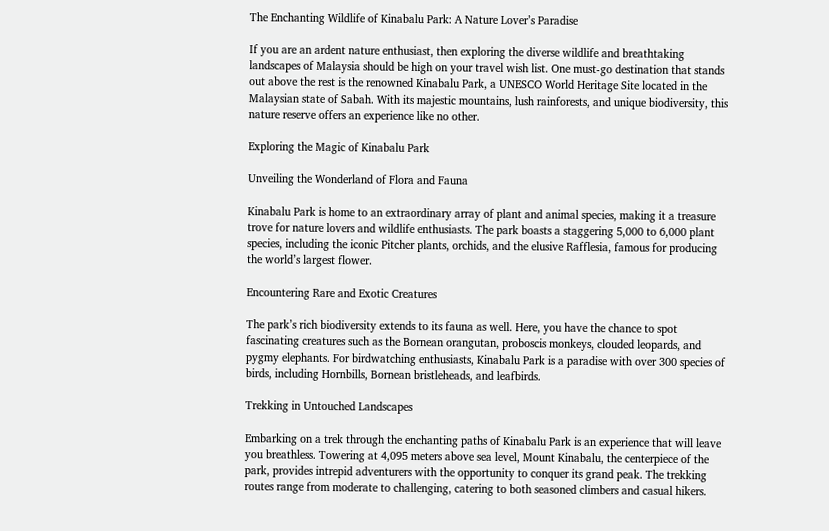The Enchanting Wildlife of Kinabalu Park: A Nature Lover’s Paradise

If you are an ardent nature enthusiast, then exploring the diverse wildlife and breathtaking landscapes of Malaysia should be high on your travel wish list. One must-go destination that stands out above the rest is the renowned Kinabalu Park, a UNESCO World Heritage Site located in the Malaysian state of Sabah. With its majestic mountains, lush rainforests, and unique biodiversity, this nature reserve offers an experience like no other.

Exploring the Magic of Kinabalu Park

Unveiling the Wonderland of Flora and Fauna

Kinabalu Park is home to an extraordinary array of plant and animal species, making it a treasure trove for nature lovers and wildlife enthusiasts. The park boasts a staggering 5,000 to 6,000 plant species, including the iconic Pitcher plants, orchids, and the elusive Rafflesia, famous for producing the world’s largest flower.

Encountering Rare and Exotic Creatures

The park’s rich biodiversity extends to its fauna as well. Here, you have the chance to spot fascinating creatures such as the Bornean orangutan, proboscis monkeys, clouded leopards, and pygmy elephants. For birdwatching enthusiasts, Kinabalu Park is a paradise with over 300 species of birds, including Hornbills, Bornean bristleheads, and leafbirds.

Trekking in Untouched Landscapes

Embarking on a trek through the enchanting paths of Kinabalu Park is an experience that will leave you breathless. Towering at 4,095 meters above sea level, Mount Kinabalu, the centerpiece of the park, provides intrepid adventurers with the opportunity to conquer its grand peak. The trekking routes range from moderate to challenging, catering to both seasoned climbers and casual hikers.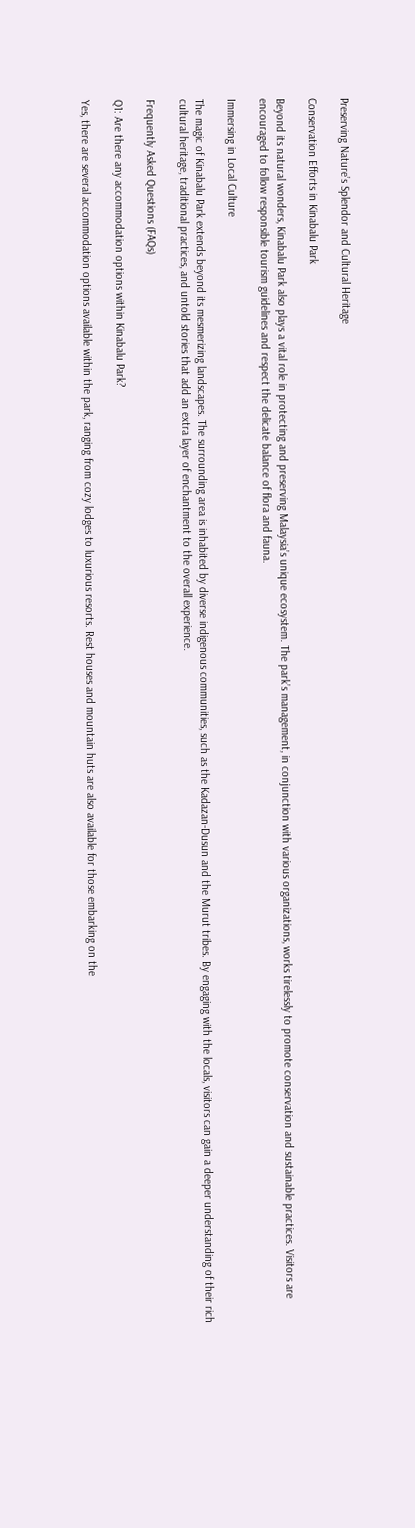Preserving Nature’s Splendor and Cultural Heritage

Conservation Efforts in Kinabalu Park

Beyond its natural wonders, Kinabalu Park also plays a vital role in protecting and preserving Malaysia’s unique ecosystem. The park’s management, in conjunction with various organizations, works tirelessly to promote conservation and sustainable practices. Visitors are encouraged to follow responsible tourism guidelines and respect the delicate balance of flora and fauna.

Immersing in Local Culture

The magic of Kinabalu Park extends beyond its mesmerizing landscapes. The surrounding area is inhabited by diverse indigenous communities, such as the Kadazan-Dusun and the Murut tribes. By engaging with the locals, visitors can gain a deeper understanding of their rich cultural heritage, traditional practices, and untold stories that add an extra layer of enchantment to the overall experience.

Frequently Asked Questions (FAQs)

Q1: Are there any accommodation options within Kinabalu Park?

Yes, there are several accommodation options available within the park, ranging from cozy lodges to luxurious resorts. Rest houses and mountain huts are also available for those embarking on the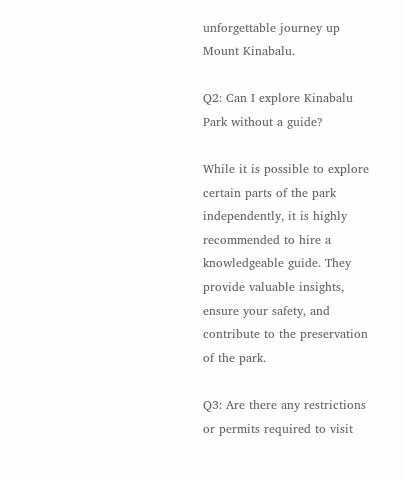unforgettable journey up Mount Kinabalu.

Q2: Can I explore Kinabalu Park without a guide?

While it is possible to explore certain parts of the park independently, it is highly recommended to hire a knowledgeable guide. They provide valuable insights, ensure your safety, and contribute to the preservation of the park.

Q3: Are there any restrictions or permits required to visit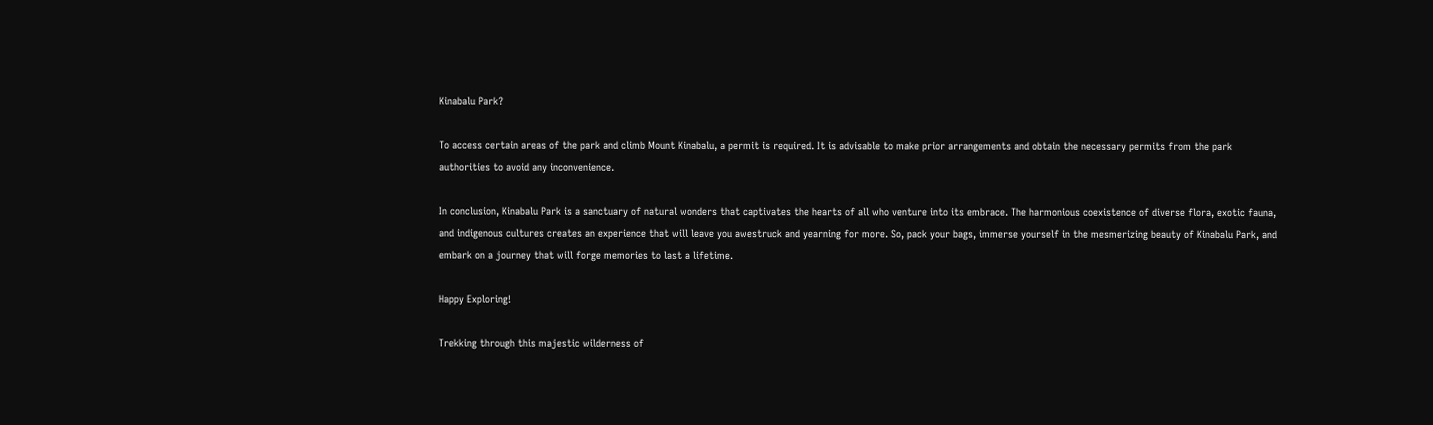Kinabalu Park?

To access certain areas of the park and climb Mount Kinabalu, a permit is required. It is advisable to make prior arrangements and obtain the necessary permits from the park authorities to avoid any inconvenience.

In conclusion, Kinabalu Park is a sanctuary of natural wonders that captivates the hearts of all who venture into its embrace. The harmonious coexistence of diverse flora, exotic fauna, and indigenous cultures creates an experience that will leave you awestruck and yearning for more. So, pack your bags, immerse yourself in the mesmerizing beauty of Kinabalu Park, and embark on a journey that will forge memories to last a lifetime.

Happy Exploring!

Trekking through this majestic wilderness of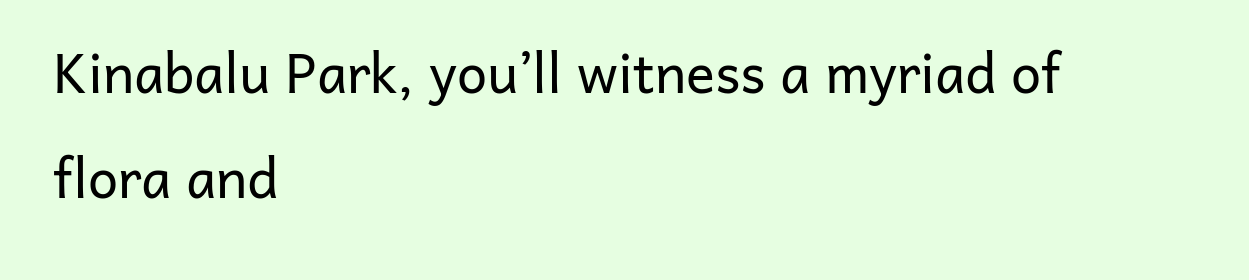Kinabalu Park, you’ll witness a myriad of flora and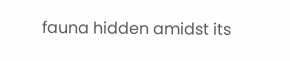fauna hidden amidst its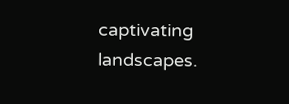captivating landscapes.